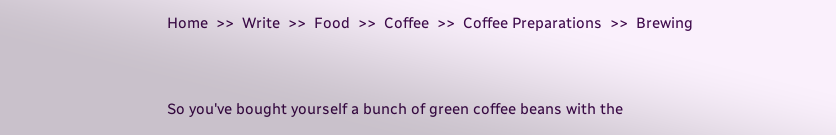Home  >>  Write  >>  Food  >>  Coffee  >>  Coffee Preparations  >>  Brewing



So you've bought yourself a bunch of green coffee beans with the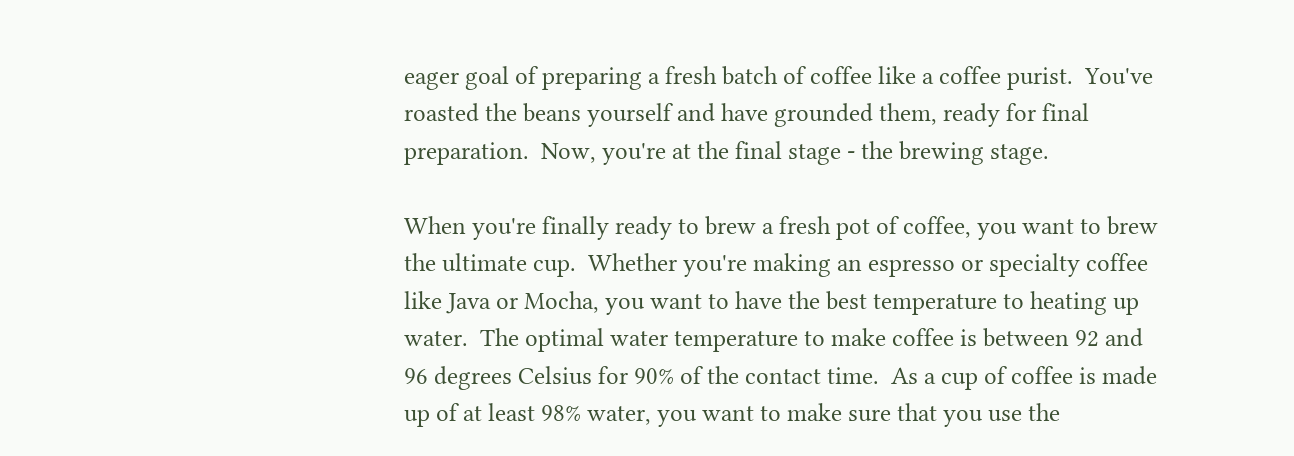eager goal of preparing a fresh batch of coffee like a coffee purist.  You've roasted the beans yourself and have grounded them, ready for final preparation.  Now, you're at the final stage - the brewing stage.

When you're finally ready to brew a fresh pot of coffee, you want to brew the ultimate cup.  Whether you're making an espresso or specialty coffee like Java or Mocha, you want to have the best temperature to heating up water.  The optimal water temperature to make coffee is between 92 and 96 degrees Celsius for 90% of the contact time.  As a cup of coffee is made up of at least 98% water, you want to make sure that you use the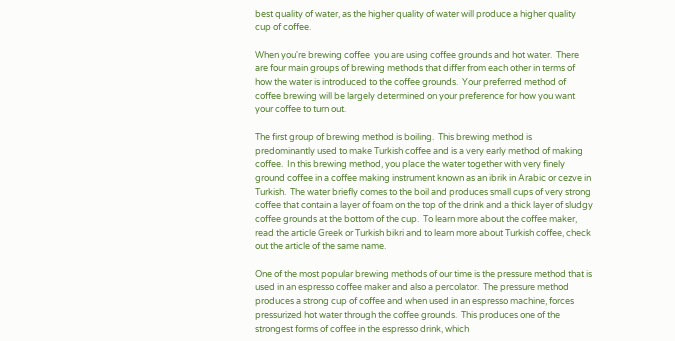best quality of water, as the higher quality of water will produce a higher quality cup of coffee.

When you're brewing coffee  you are using coffee grounds and hot water.  There are four main groups of brewing methods that differ from each other in terms of how the water is introduced to the coffee grounds.  Your preferred method of coffee brewing will be largely determined on your preference for how you want your coffee to turn out.

The first group of brewing method is boiling.  This brewing method is predominantly used to make Turkish coffee and is a very early method of making coffee.  In this brewing method, you place the water together with very finely ground coffee in a coffee making instrument known as an ibrik in Arabic or cezve in Turkish.  The water briefly comes to the boil and produces small cups of very strong coffee that contain a layer of foam on the top of the drink and a thick layer of sludgy coffee grounds at the bottom of the cup.  To learn more about the coffee maker, read the article Greek or Turkish bikri and to learn more about Turkish coffee, check out the article of the same name.

One of the most popular brewing methods of our time is the pressure method that is used in an espresso coffee maker and also a percolator.  The pressure method produces a strong cup of coffee and when used in an espresso machine, forces pressurized hot water through the coffee grounds.  This produces one of the strongest forms of coffee in the espresso drink, which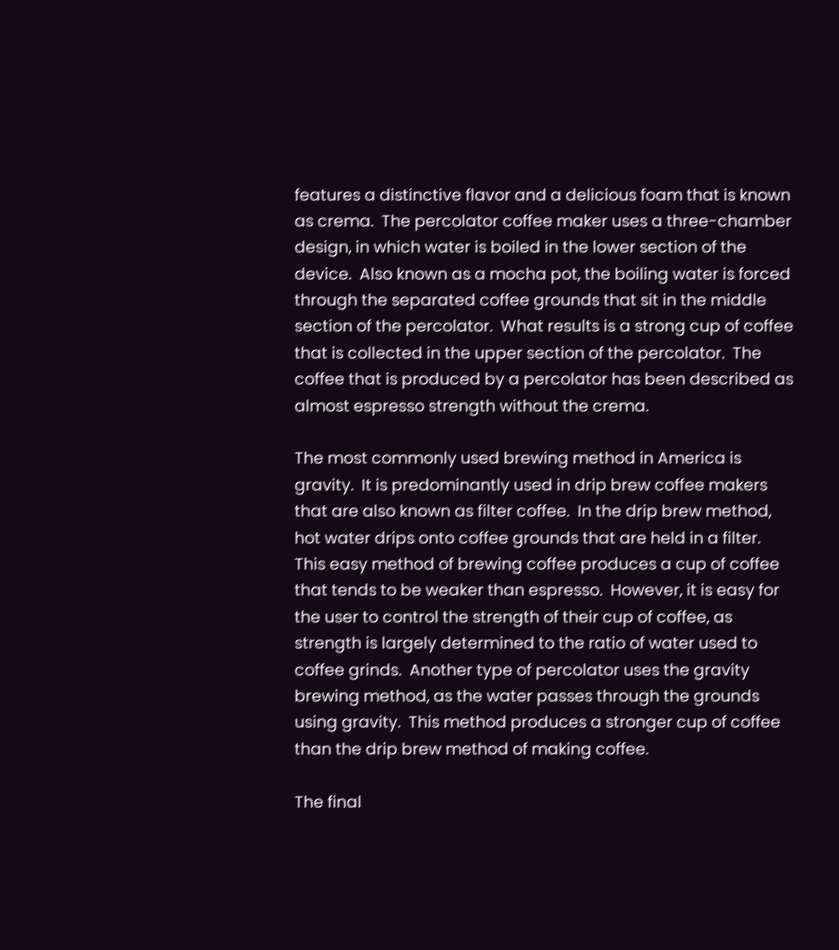features a distinctive flavor and a delicious foam that is known as crema.  The percolator coffee maker uses a three-chamber design, in which water is boiled in the lower section of the device.  Also known as a mocha pot, the boiling water is forced through the separated coffee grounds that sit in the middle section of the percolator.  What results is a strong cup of coffee that is collected in the upper section of the percolator.  The coffee that is produced by a percolator has been described as almost espresso strength without the crema.

The most commonly used brewing method in America is gravity.  It is predominantly used in drip brew coffee makers that are also known as filter coffee.  In the drip brew method, hot water drips onto coffee grounds that are held in a filter.  This easy method of brewing coffee produces a cup of coffee that tends to be weaker than espresso.  However, it is easy for the user to control the strength of their cup of coffee, as strength is largely determined to the ratio of water used to coffee grinds.  Another type of percolator uses the gravity brewing method, as the water passes through the grounds using gravity.  This method produces a stronger cup of coffee than the drip brew method of making coffee.

The final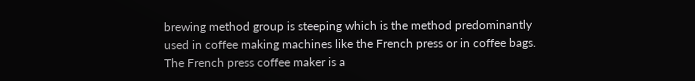brewing method group is steeping which is the method predominantly used in coffee making machines like the French press or in coffee bags.  The French press coffee maker is a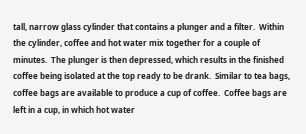tall, narrow glass cylinder that contains a plunger and a filter.  Within the cylinder, coffee and hot water mix together for a couple of minutes.  The plunger is then depressed, which results in the finished coffee being isolated at the top ready to be drank.  Similar to tea bags, coffee bags are available to produce a cup of coffee.  Coffee bags are left in a cup, in which hot water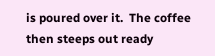is poured over it.  The coffee then steeps out ready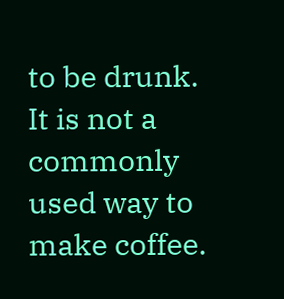to be drunk.  It is not a commonly used way to make coffee.